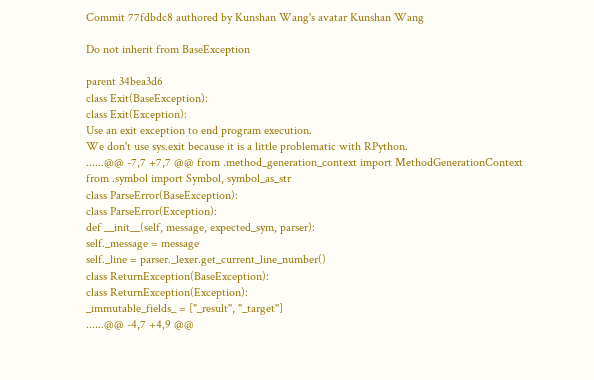Commit 77fdbdc8 authored by Kunshan Wang's avatar Kunshan Wang

Do not inherit from BaseException

parent 34bea3d6
class Exit(BaseException):
class Exit(Exception):
Use an exit exception to end program execution.
We don't use sys.exit because it is a little problematic with RPython.
......@@ -7,7 +7,7 @@ from .method_generation_context import MethodGenerationContext
from .symbol import Symbol, symbol_as_str
class ParseError(BaseException):
class ParseError(Exception):
def __init__(self, message, expected_sym, parser):
self._message = message
self._line = parser._lexer.get_current_line_number()
class ReturnException(BaseException):
class ReturnException(Exception):
_immutable_fields_ = ["_result", "_target"]
......@@ -4,7 +4,9 @@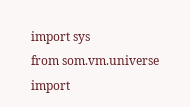import sys
from som.vm.universe import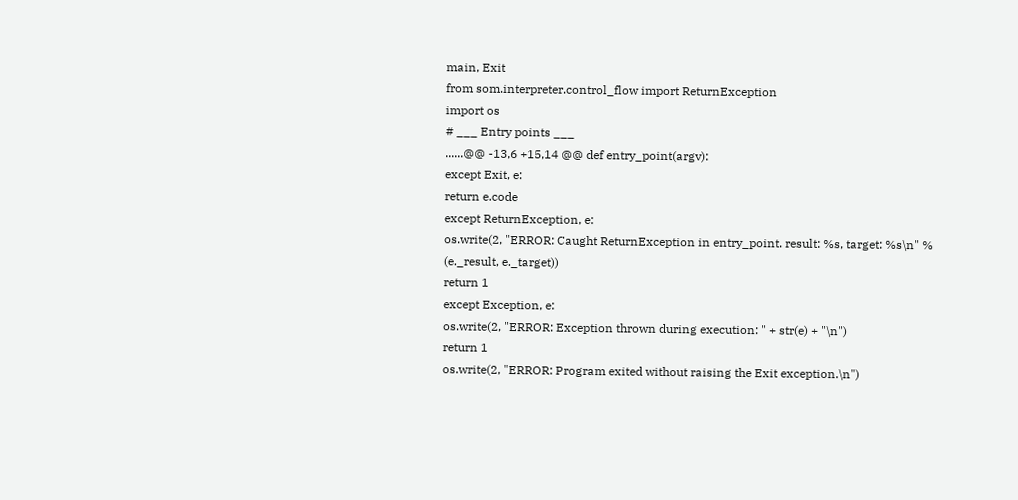main, Exit
from som.interpreter.control_flow import ReturnException
import os
# ___ Entry points ___
......@@ -13,6 +15,14 @@ def entry_point(argv):
except Exit, e:
return e.code
except ReturnException, e:
os.write(2, "ERROR: Caught ReturnException in entry_point. result: %s, target: %s\n" %
(e._result, e._target))
return 1
except Exception, e:
os.write(2, "ERROR: Exception thrown during execution: " + str(e) + "\n")
return 1
os.write(2, "ERROR: Program exited without raising the Exit exception.\n")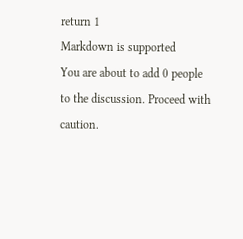return 1
Markdown is supported
You are about to add 0 people to the discussion. Proceed with caution.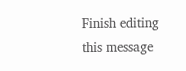Finish editing this message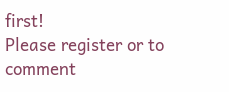first!
Please register or to comment